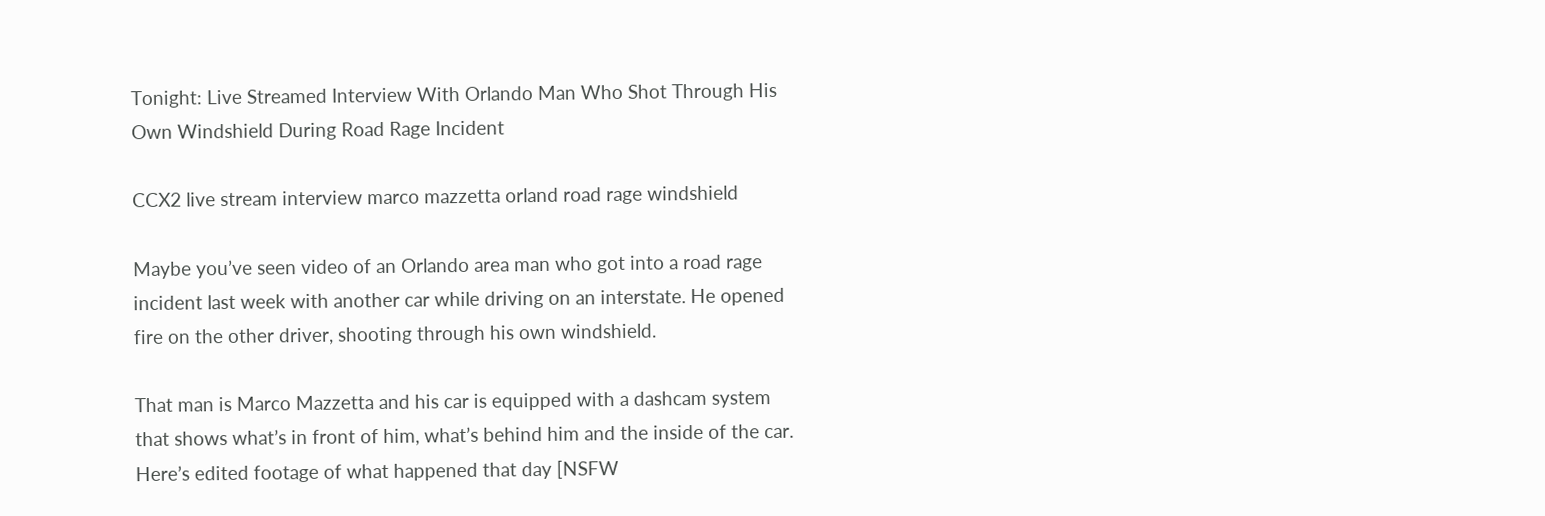Tonight: Live Streamed Interview With Orlando Man Who Shot Through His Own Windshield During Road Rage Incident

CCX2 live stream interview marco mazzetta orland road rage windshield

Maybe you’ve seen video of an Orlando area man who got into a road rage incident last week with another car while driving on an interstate. He opened fire on the other driver, shooting through his own windshield.

That man is Marco Mazzetta and his car is equipped with a dashcam system that shows what’s in front of him, what’s behind him and the inside of the car. Here’s edited footage of what happened that day [NSFW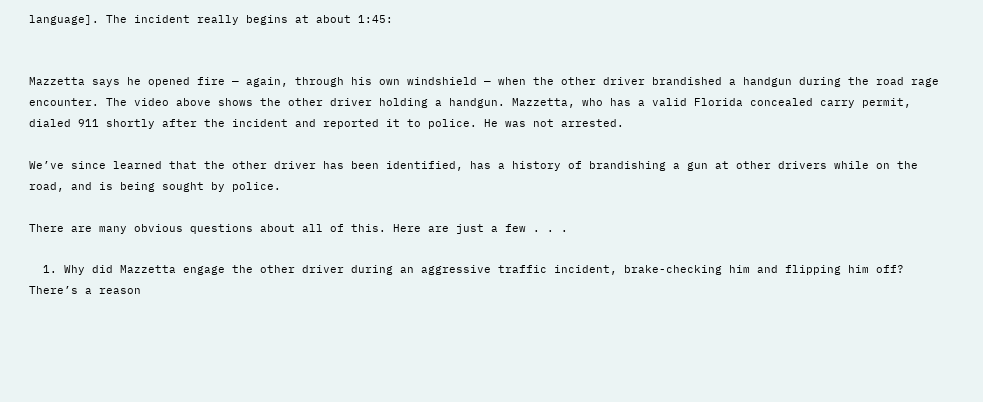language]. The incident really begins at about 1:45:


Mazzetta says he opened fire — again, through his own windshield — when the other driver brandished a handgun during the road rage encounter. The video above shows the other driver holding a handgun. Mazzetta, who has a valid Florida concealed carry permit, dialed 911 shortly after the incident and reported it to police. He was not arrested.

We’ve since learned that the other driver has been identified, has a history of brandishing a gun at other drivers while on the road, and is being sought by police.

There are many obvious questions about all of this. Here are just a few . . .

  1. Why did Mazzetta engage the other driver during an aggressive traffic incident, brake-checking him and flipping him off? There’s a reason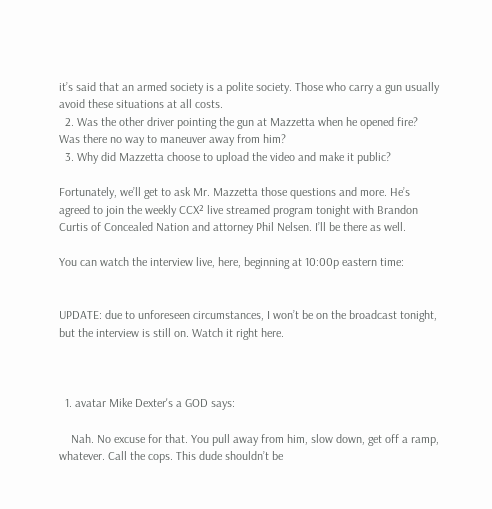it’s said that an armed society is a polite society. Those who carry a gun usually avoid these situations at all costs.
  2. Was the other driver pointing the gun at Mazzetta when he opened fire? Was there no way to maneuver away from him?
  3. Why did Mazzetta choose to upload the video and make it public?

Fortunately, we’ll get to ask Mr. Mazzetta those questions and more. He’s agreed to join the weekly CCX² live streamed program tonight with Brandon Curtis of Concealed Nation and attorney Phil Nelsen. I’ll be there as well.

You can watch the interview live, here, beginning at 10:00p eastern time:


UPDATE: due to unforeseen circumstances, I won’t be on the broadcast tonight, but the interview is still on. Watch it right here.



  1. avatar Mike Dexter's a GOD says:

    Nah. No excuse for that. You pull away from him, slow down, get off a ramp, whatever. Call the cops. This dude shouldn’t be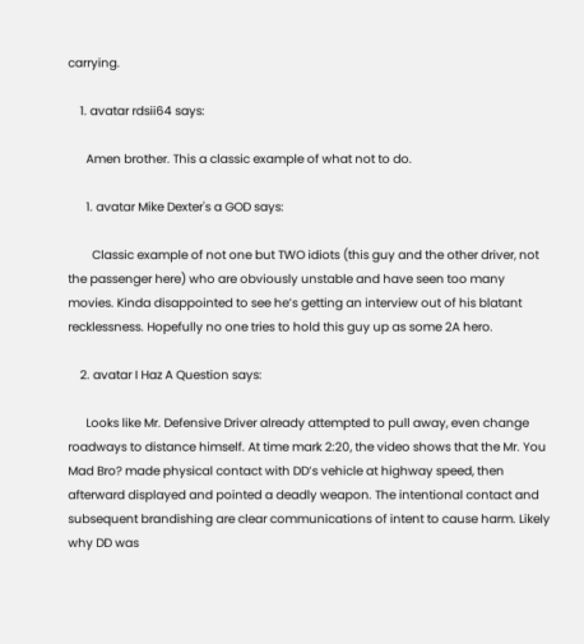carrying.

    1. avatar rdsii64 says:

      Amen brother. This a classic example of what not to do.

      1. avatar Mike Dexter's a GOD says:

        Classic example of not one but TWO idiots (this guy and the other driver, not the passenger here) who are obviously unstable and have seen too many movies. Kinda disappointed to see he’s getting an interview out of his blatant recklessness. Hopefully no one tries to hold this guy up as some 2A hero.

    2. avatar I Haz A Question says:

      Looks like Mr. Defensive Driver already attempted to pull away, even change roadways to distance himself. At time mark 2:20, the video shows that the Mr. You Mad Bro? made physical contact with DD’s vehicle at highway speed, then afterward displayed and pointed a deadly weapon. The intentional contact and subsequent brandishing are clear communications of intent to cause harm. Likely why DD was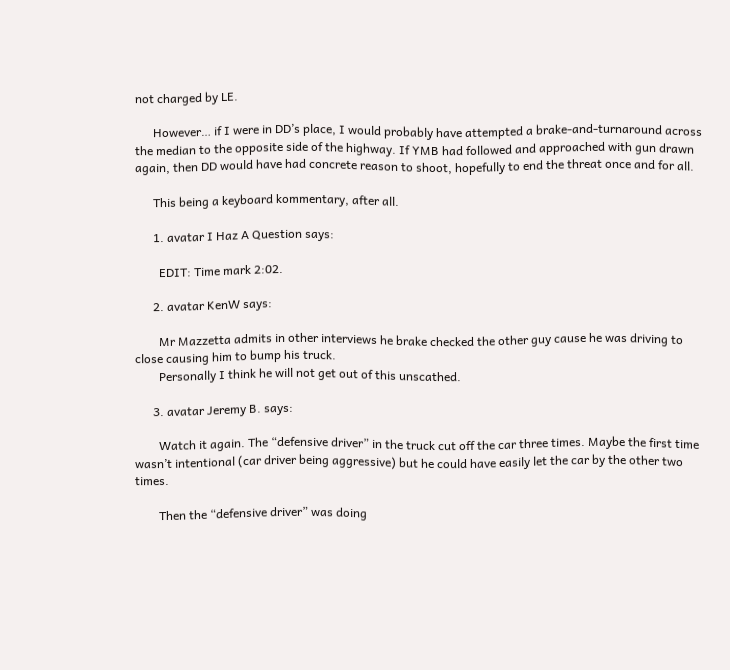not charged by LE.

      However… if I were in DD’s place, I would probably have attempted a brake-and-turnaround across the median to the opposite side of the highway. If YMB had followed and approached with gun drawn again, then DD would have had concrete reason to shoot, hopefully to end the threat once and for all.

      This being a keyboard kommentary, after all.

      1. avatar I Haz A Question says:

        EDIT: Time mark 2:02.

      2. avatar KenW says:

        Mr Mazzetta admits in other interviews he brake checked the other guy cause he was driving to close causing him to bump his truck.
        Personally I think he will not get out of this unscathed.

      3. avatar Jeremy B. says:

        Watch it again. The “defensive driver” in the truck cut off the car three times. Maybe the first time wasn’t intentional (car driver being aggressive) but he could have easily let the car by the other two times.

        Then the “defensive driver” was doing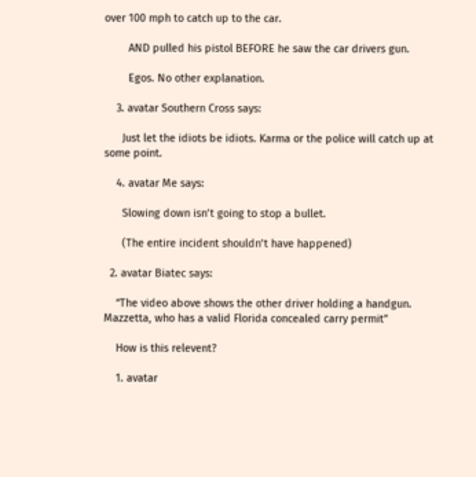over 100 mph to catch up to the car.

        AND pulled his pistol BEFORE he saw the car drivers gun.

        Egos. No other explanation.

    3. avatar Southern Cross says:

      Just let the idiots be idiots. Karma or the police will catch up at some point.

    4. avatar Me says:

      Slowing down isn’t going to stop a bullet.

      (The entire incident shouldn’t have happened)

  2. avatar Biatec says:

    “The video above shows the other driver holding a handgun. Mazzetta, who has a valid Florida concealed carry permit”

    How is this relevent?

    1. avatar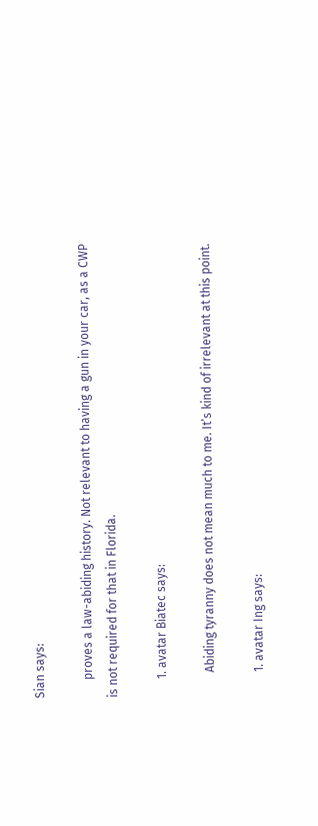Sian says:

      proves a law-abiding history. Not relevant to having a gun in your car, as a CWP is not required for that in Florida.

      1. avatar Biatec says:

        Abiding tyranny does not mean much to me. It’s kind of irrelevant at this point.

        1. avatar Ing says: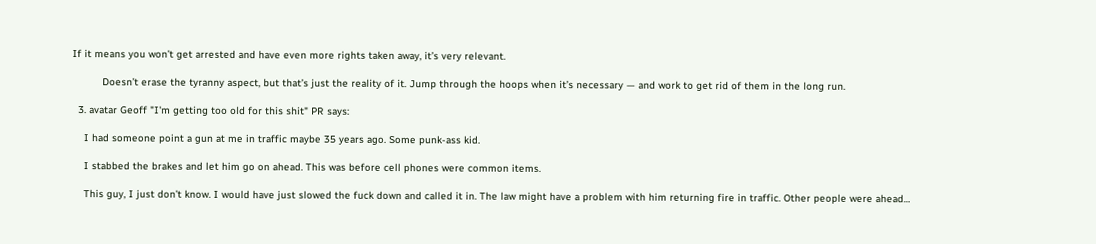If it means you won’t get arrested and have even more rights taken away, it’s very relevant.

          Doesn’t erase the tyranny aspect, but that’s just the reality of it. Jump through the hoops when it’s necessary — and work to get rid of them in the long run.

  3. avatar Geoff "I'm getting too old for this shit" PR says:

    I had someone point a gun at me in traffic maybe 35 years ago. Some punk-ass kid.

    I stabbed the brakes and let him go on ahead. This was before cell phones were common items.

    This guy, I just don’t know. I would have just slowed the fuck down and called it in. The law might have a problem with him returning fire in traffic. Other people were ahead…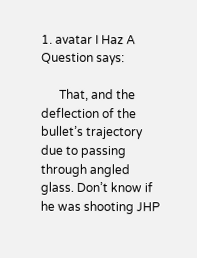1. avatar I Haz A Question says:

      That, and the deflection of the bullet’s trajectory due to passing through angled glass. Don’t know if he was shooting JHP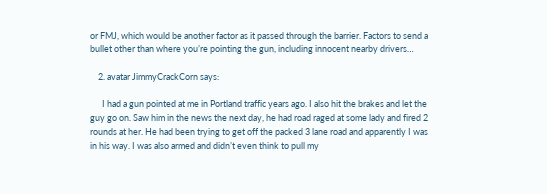or FMJ, which would be another factor as it passed through the barrier. Factors to send a bullet other than where you’re pointing the gun, including innocent nearby drivers…

    2. avatar JimmyCrackCorn says:

      I had a gun pointed at me in Portland traffic years ago. I also hit the brakes and let the guy go on. Saw him in the news the next day, he had road raged at some lady and fired 2 rounds at her. He had been trying to get off the packed 3 lane road and apparently I was in his way. I was also armed and didn’t even think to pull my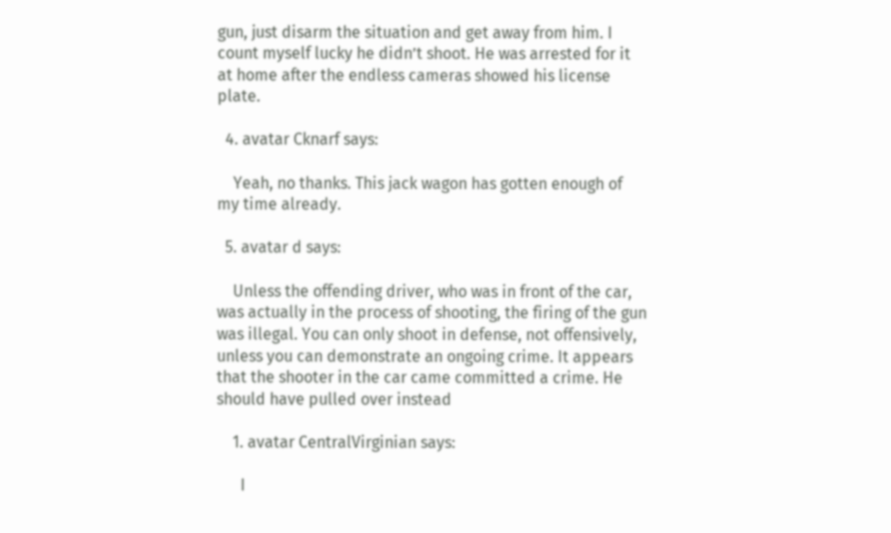gun, just disarm the situation and get away from him. I count myself lucky he didn’t shoot. He was arrested for it at home after the endless cameras showed his license plate.

  4. avatar Cknarf says:

    Yeah, no thanks. This jack wagon has gotten enough of my time already.

  5. avatar d says:

    Unless the offending driver, who was in front of the car, was actually in the process of shooting, the firing of the gun was illegal. You can only shoot in defense, not offensively, unless you can demonstrate an ongoing crime. It appears that the shooter in the car came committed a crime. He should have pulled over instead

    1. avatar CentralVirginian says:

      I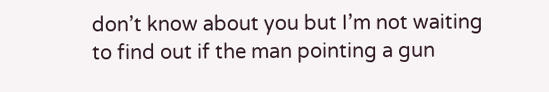don’t know about you but I’m not waiting to find out if the man pointing a gun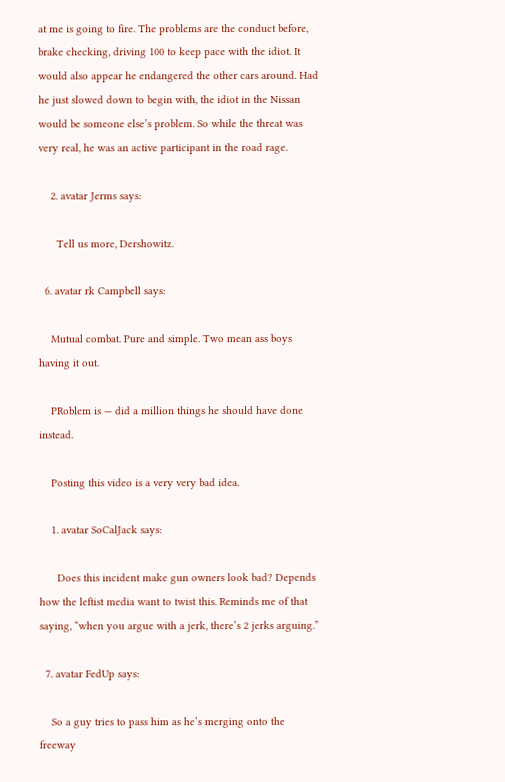at me is going to fire. The problems are the conduct before, brake checking, driving 100 to keep pace with the idiot. It would also appear he endangered the other cars around. Had he just slowed down to begin with, the idiot in the Nissan would be someone else’s problem. So while the threat was very real, he was an active participant in the road rage.

    2. avatar Jerms says:

      Tell us more, Dershowitz.

  6. avatar rk Campbell says:

    Mutual combat. Pure and simple. Two mean ass boys having it out.

    PRoblem is — did a million things he should have done instead.

    Posting this video is a very very bad idea.

    1. avatar SoCalJack says:

      Does this incident make gun owners look bad? Depends how the leftist media want to twist this. Reminds me of that saying, “when you argue with a jerk, there’s 2 jerks arguing.”

  7. avatar FedUp says:

    So a guy tries to pass him as he’s merging onto the freeway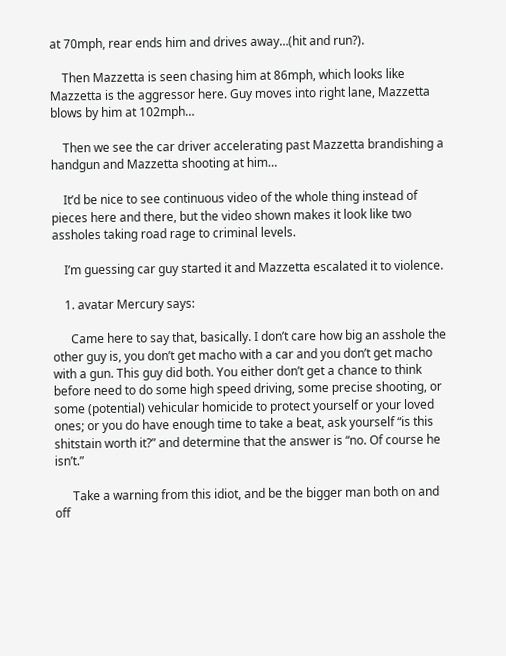at 70mph, rear ends him and drives away…(hit and run?).

    Then Mazzetta is seen chasing him at 86mph, which looks like Mazzetta is the aggressor here. Guy moves into right lane, Mazzetta blows by him at 102mph…

    Then we see the car driver accelerating past Mazzetta brandishing a handgun and Mazzetta shooting at him…

    It’d be nice to see continuous video of the whole thing instead of pieces here and there, but the video shown makes it look like two assholes taking road rage to criminal levels.

    I’m guessing car guy started it and Mazzetta escalated it to violence.

    1. avatar Mercury says:

      Came here to say that, basically. I don’t care how big an asshole the other guy is, you don’t get macho with a car and you don’t get macho with a gun. This guy did both. You either don’t get a chance to think before need to do some high speed driving, some precise shooting, or some (potential) vehicular homicide to protect yourself or your loved ones; or you do have enough time to take a beat, ask yourself “is this shitstain worth it?” and determine that the answer is “no. Of course he isn’t.”

      Take a warning from this idiot, and be the bigger man both on and off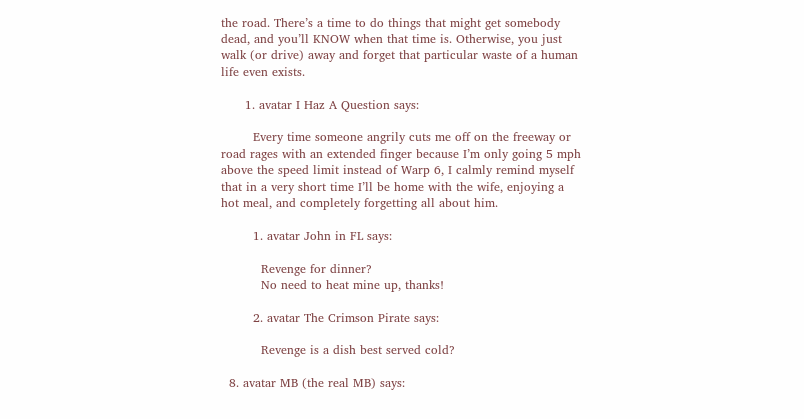the road. There’s a time to do things that might get somebody dead, and you’ll KNOW when that time is. Otherwise, you just walk (or drive) away and forget that particular waste of a human life even exists.

      1. avatar I Haz A Question says:

        Every time someone angrily cuts me off on the freeway or road rages with an extended finger because I’m only going 5 mph above the speed limit instead of Warp 6, I calmly remind myself that in a very short time I’ll be home with the wife, enjoying a hot meal, and completely forgetting all about him.

        1. avatar John in FL says:

          Revenge for dinner?
          No need to heat mine up, thanks!

        2. avatar The Crimson Pirate says:

          Revenge is a dish best served cold?

  8. avatar MB (the real MB) says: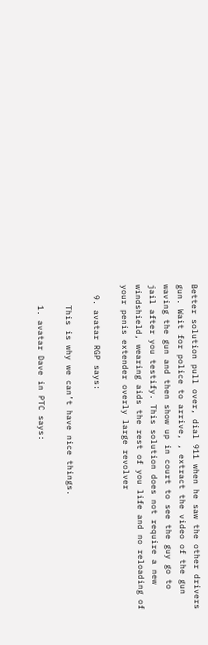Better solution pull over, dial 911 when he saw the other drivers gun. Wait for police to arrive, , extract the video of the gun waving the gun and then show up in court to see the guy go to jail after you testify. This solution does not require a new windshield, wearing aids the rest of you life and no reloading of your penis extender overly large revolver

  9. avatar RGP says:

    This is why we can’t have nice things.

    1. avatar Dave in PTC says: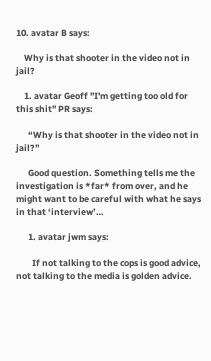10. avatar B says:

    Why is that shooter in the video not in jail?

    1. avatar Geoff "I'm getting too old for this shit" PR says:

      “Why is that shooter in the video not in jail?”

      Good question. Something tells me the investigation is *far* from over, and he might want to be careful with what he says in that ‘interview’…

      1. avatar jwm says:

        If not talking to the cops is good advice, not talking to the media is golden advice.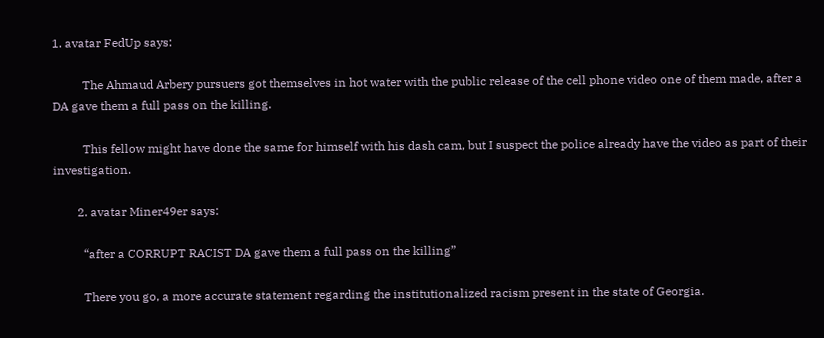1. avatar FedUp says:

          The Ahmaud Arbery pursuers got themselves in hot water with the public release of the cell phone video one of them made, after a DA gave them a full pass on the killing.

          This fellow might have done the same for himself with his dash cam, but I suspect the police already have the video as part of their investigation.

        2. avatar Miner49er says:

          “after a CORRUPT RACIST DA gave them a full pass on the killing”

          There you go, a more accurate statement regarding the institutionalized racism present in the state of Georgia.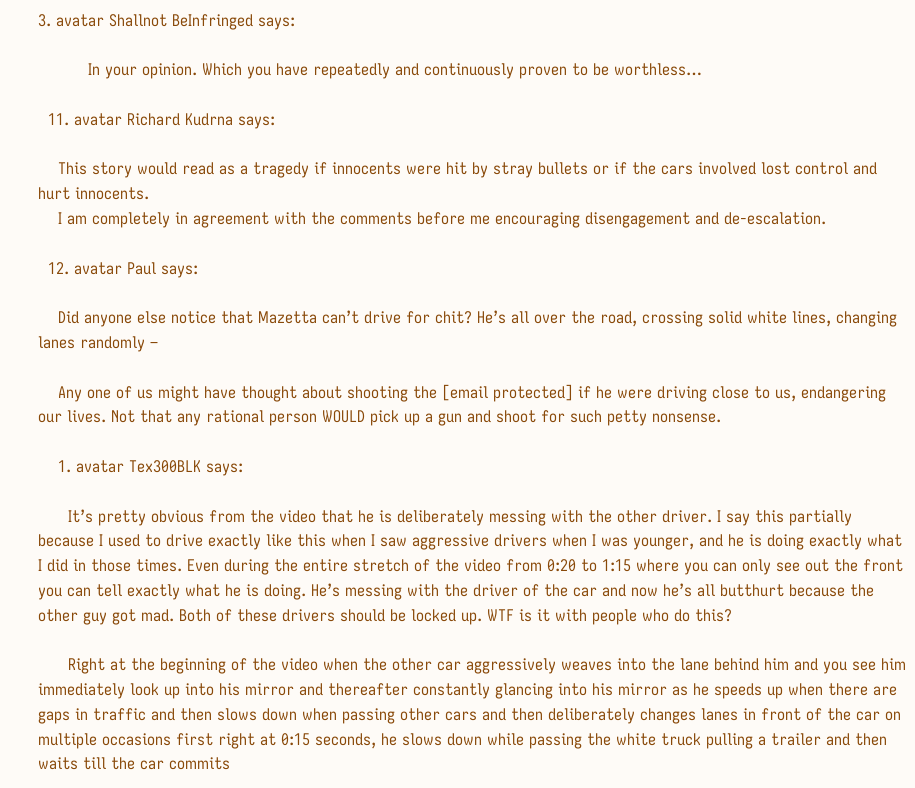3. avatar Shallnot BeInfringed says:

          In your opinion. Which you have repeatedly and continuously proven to be worthless…

  11. avatar Richard Kudrna says:

    This story would read as a tragedy if innocents were hit by stray bullets or if the cars involved lost control and hurt innocents.
    I am completely in agreement with the comments before me encouraging disengagement and de-escalation.

  12. avatar Paul says:

    Did anyone else notice that Mazetta can’t drive for chit? He’s all over the road, crossing solid white lines, changing lanes randomly –

    Any one of us might have thought about shooting the [email protected] if he were driving close to us, endangering our lives. Not that any rational person WOULD pick up a gun and shoot for such petty nonsense.

    1. avatar Tex300BLK says:

      It’s pretty obvious from the video that he is deliberately messing with the other driver. I say this partially because I used to drive exactly like this when I saw aggressive drivers when I was younger, and he is doing exactly what I did in those times. Even during the entire stretch of the video from 0:20 to 1:15 where you can only see out the front you can tell exactly what he is doing. He’s messing with the driver of the car and now he’s all butthurt because the other guy got mad. Both of these drivers should be locked up. WTF is it with people who do this?

      Right at the beginning of the video when the other car aggressively weaves into the lane behind him and you see him immediately look up into his mirror and thereafter constantly glancing into his mirror as he speeds up when there are gaps in traffic and then slows down when passing other cars and then deliberately changes lanes in front of the car on multiple occasions first right at 0:15 seconds, he slows down while passing the white truck pulling a trailer and then waits till the car commits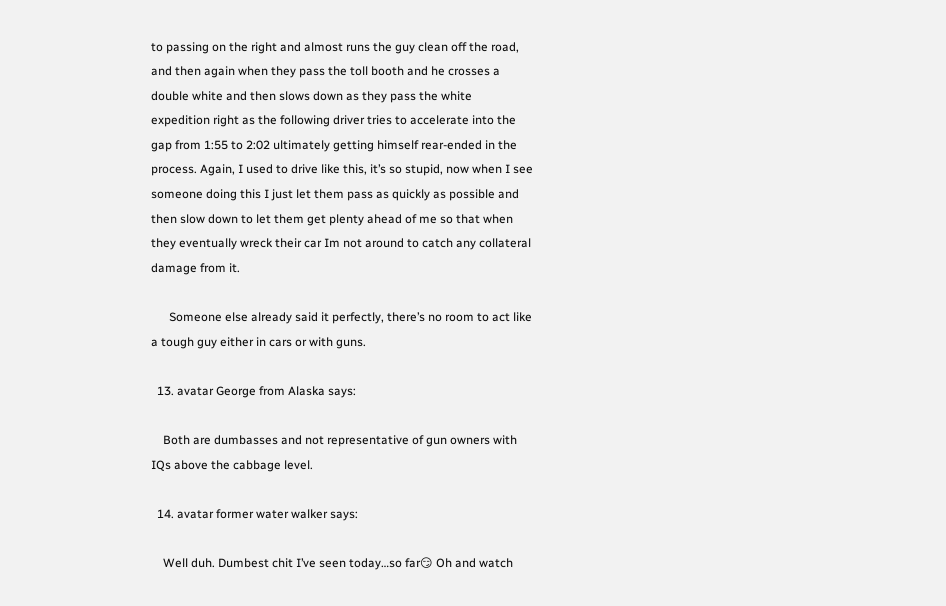to passing on the right and almost runs the guy clean off the road, and then again when they pass the toll booth and he crosses a double white and then slows down as they pass the white expedition right as the following driver tries to accelerate into the gap from 1:55 to 2:02 ultimately getting himself rear-ended in the process. Again, I used to drive like this, it’s so stupid, now when I see someone doing this I just let them pass as quickly as possible and then slow down to let them get plenty ahead of me so that when they eventually wreck their car Im not around to catch any collateral damage from it.

      Someone else already said it perfectly, there’s no room to act like a tough guy either in cars or with guns.

  13. avatar George from Alaska says:

    Both are dumbasses and not representative of gun owners with IQs above the cabbage level.

  14. avatar former water walker says:

    Well duh. Dumbest chit I’ve seen today…so far😏 Oh and watch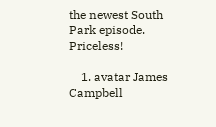the newest South Park episode. Priceless!

    1. avatar James Campbell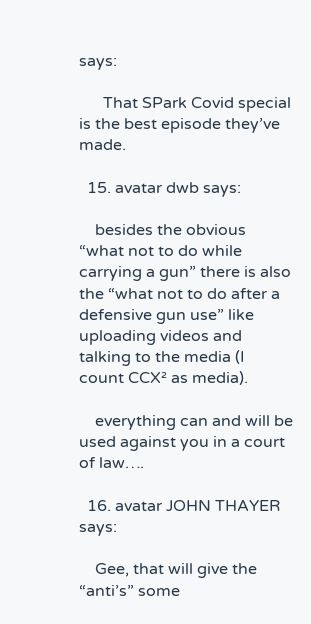says:

      That SPark Covid special is the best episode they’ve made.

  15. avatar dwb says:

    besides the obvious “what not to do while carrying a gun” there is also the “what not to do after a defensive gun use” like uploading videos and talking to the media (I count CCX² as media).

    everything can and will be used against you in a court of law….

  16. avatar JOHN THAYER says:

    Gee, that will give the “anti’s” some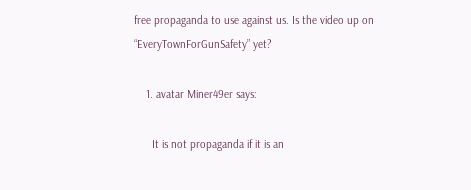free propaganda to use against us. Is the video up on “EveryTownForGunSafety” yet?

    1. avatar Miner49er says:

      It is not propaganda if it is an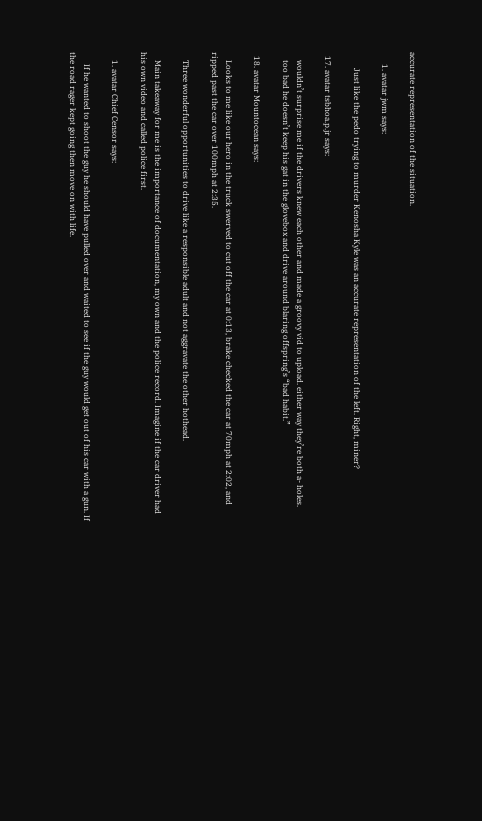accurate representation of the situation.

      1. avatar jwm says:

        Just like the pedo trying to murder Kenosha Kyle was an accurate representation of the left. Right, miner?

  17. avatar tsbhoa.p.jr says:

    wouldn’t surprise me if the drivers knew each other and made a groovy vid to upload. either way they’re both a- holes.
    too bad he doesn’t keep his gat in the glovebox and drive around blaring offspring’s “bad habit.”

  18. avatar Mountocean says:

    Looks to me like our hero in the truck swerved to cut off the car at 0:13, brake checked the car at 70mph at 2:02, and ripped past the car over 100mph at 2:35.

    Three wonderful opportunities to drive like a responsible adult and not aggravate the other hothead.

    Main takeaway for me is the importance of documentation, my own and the police record. Imagine if the car driver had his own video and called police first.

    1. avatar Chief Censor says:

      If he wanted to shoot the guy he should have pulled over and waited to see if the guy would get out of his car with a gun. If the road rager kept going then move on with life.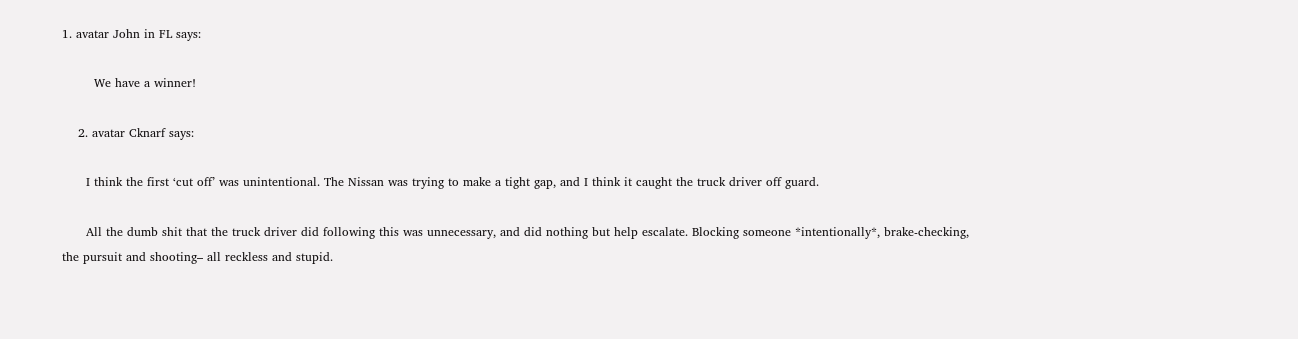1. avatar John in FL says:

        We have a winner!

    2. avatar Cknarf says:

      I think the first ‘cut off’ was unintentional. The Nissan was trying to make a tight gap, and I think it caught the truck driver off guard.

      All the dumb shit that the truck driver did following this was unnecessary, and did nothing but help escalate. Blocking someone *intentionally*, brake-checking, the pursuit and shooting– all reckless and stupid.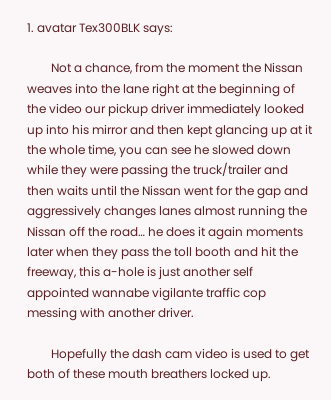1. avatar Tex300BLK says:

        Not a chance, from the moment the Nissan weaves into the lane right at the beginning of the video our pickup driver immediately looked up into his mirror and then kept glancing up at it the whole time, you can see he slowed down while they were passing the truck/trailer and then waits until the Nissan went for the gap and aggressively changes lanes almost running the Nissan off the road… he does it again moments later when they pass the toll booth and hit the freeway, this a-hole is just another self appointed wannabe vigilante traffic cop messing with another driver.

        Hopefully the dash cam video is used to get both of these mouth breathers locked up.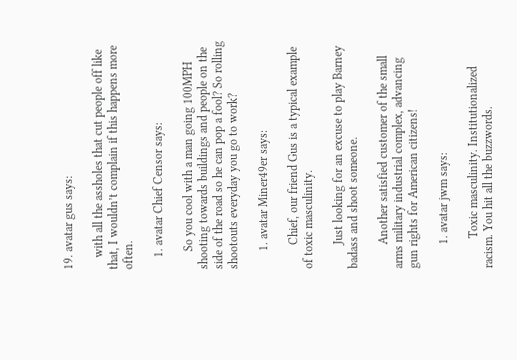19. avatar gus says:

    with all the assholes that cut people off like that, I wouldn’t complain if this happens more often.

    1. avatar Chief Censor says:

      So you cool with a man going 100MPH shooting towards buildings and people on the side of the road so he can pop a fool? So rolling shootouts everyday you go to work?

      1. avatar Miner49er says:

        Chief, our friend Gus is a typical example of toxic masculinity.

        Just looking for an excuse to play Barney badass and shoot someone.

        Another satisfied customer of the small arms military industrial complex, advancing gun rights for American citizens!

        1. avatar jwm says:

          Toxic masculinity. Institutionalized racism. You hit all the buzzwords.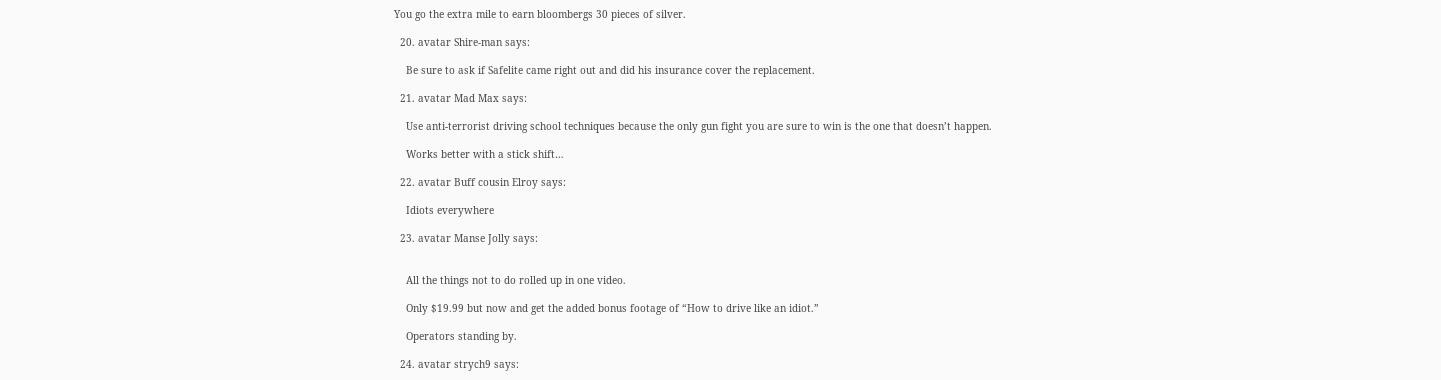You go the extra mile to earn bloombergs 30 pieces of silver.

  20. avatar Shire-man says:

    Be sure to ask if Safelite came right out and did his insurance cover the replacement.

  21. avatar Mad Max says:

    Use anti-terrorist driving school techniques because the only gun fight you are sure to win is the one that doesn’t happen.

    Works better with a stick shift…

  22. avatar Buff cousin Elroy says:

    Idiots everywhere

  23. avatar Manse Jolly says:


    All the things not to do rolled up in one video.

    Only $19.99 but now and get the added bonus footage of “How to drive like an idiot.”

    Operators standing by.

  24. avatar strych9 says: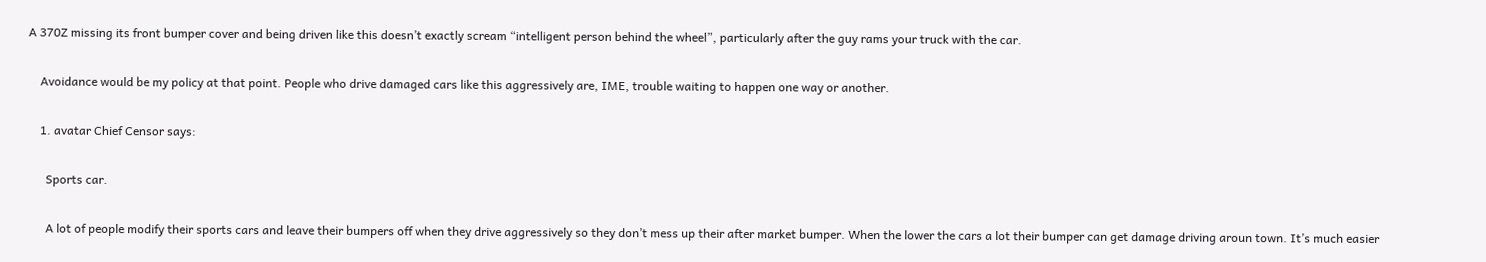A 370Z missing its front bumper cover and being driven like this doesn’t exactly scream “intelligent person behind the wheel”, particularly after the guy rams your truck with the car.

    Avoidance would be my policy at that point. People who drive damaged cars like this aggressively are, IME, trouble waiting to happen one way or another.

    1. avatar Chief Censor says:

      Sports car.

      A lot of people modify their sports cars and leave their bumpers off when they drive aggressively so they don’t mess up their after market bumper. When the lower the cars a lot their bumper can get damage driving aroun town. It’s much easier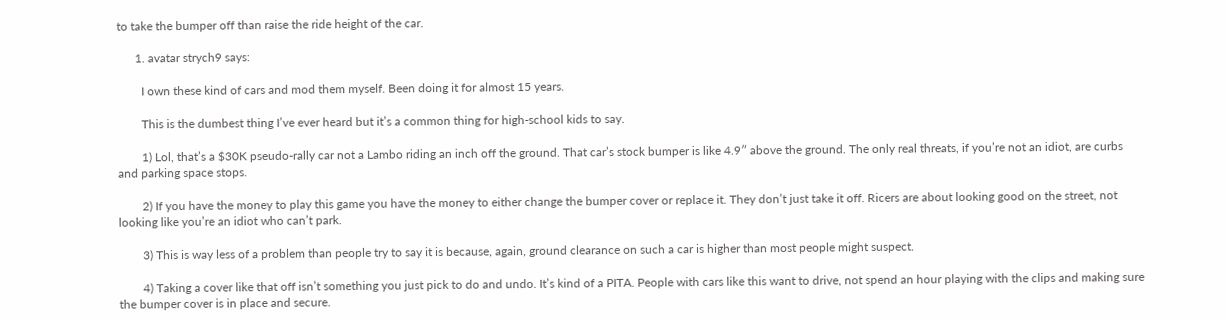to take the bumper off than raise the ride height of the car.

      1. avatar strych9 says:

        I own these kind of cars and mod them myself. Been doing it for almost 15 years.

        This is the dumbest thing I’ve ever heard but it’s a common thing for high-school kids to say.

        1) Lol, that’s a $30K pseudo-rally car not a Lambo riding an inch off the ground. That car’s stock bumper is like 4.9″ above the ground. The only real threats, if you’re not an idiot, are curbs and parking space stops.

        2) If you have the money to play this game you have the money to either change the bumper cover or replace it. They don’t just take it off. Ricers are about looking good on the street, not looking like you’re an idiot who can’t park.

        3) This is way less of a problem than people try to say it is because, again, ground clearance on such a car is higher than most people might suspect.

        4) Taking a cover like that off isn’t something you just pick to do and undo. It’s kind of a PITA. People with cars like this want to drive, not spend an hour playing with the clips and making sure the bumper cover is in place and secure.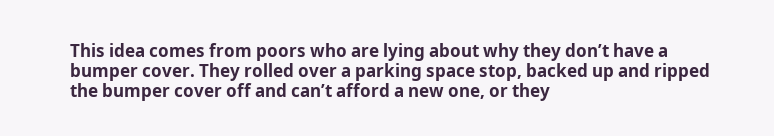This idea comes from poors who are lying about why they don’t have a bumper cover. They rolled over a parking space stop, backed up and ripped the bumper cover off and can’t afford a new one, or they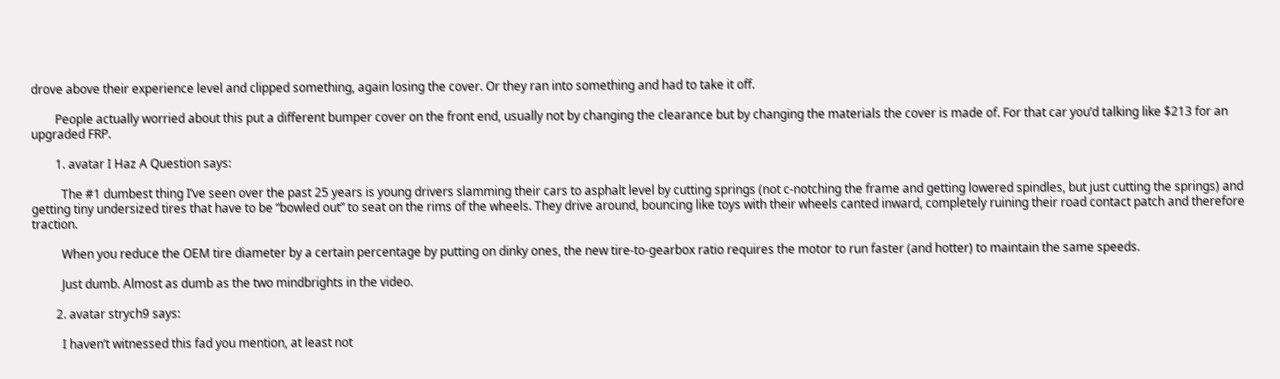drove above their experience level and clipped something, again losing the cover. Or they ran into something and had to take it off.

        People actually worried about this put a different bumper cover on the front end, usually not by changing the clearance but by changing the materials the cover is made of. For that car you’d talking like $213 for an upgraded FRP.

        1. avatar I Haz A Question says:

          The #1 dumbest thing I’ve seen over the past 25 years is young drivers slamming their cars to asphalt level by cutting springs (not c-notching the frame and getting lowered spindles, but just cutting the springs) and getting tiny undersized tires that have to be “bowled out” to seat on the rims of the wheels. They drive around, bouncing like toys with their wheels canted inward, completely ruining their road contact patch and therefore traction.

          When you reduce the OEM tire diameter by a certain percentage by putting on dinky ones, the new tire-to-gearbox ratio requires the motor to run faster (and hotter) to maintain the same speeds.

          Just dumb. Almost as dumb as the two mindbrights in the video.

        2. avatar strych9 says:

          I haven’t witnessed this fad you mention, at least not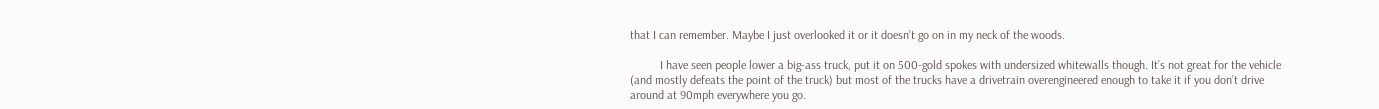that I can remember. Maybe I just overlooked it or it doesn’t go on in my neck of the woods.

          I have seen people lower a big-ass truck, put it on 500-gold spokes with undersized whitewalls though. It’s not great for the vehicle (and mostly defeats the point of the truck) but most of the trucks have a drivetrain overengineered enough to take it if you don’t drive around at 90mph everywhere you go.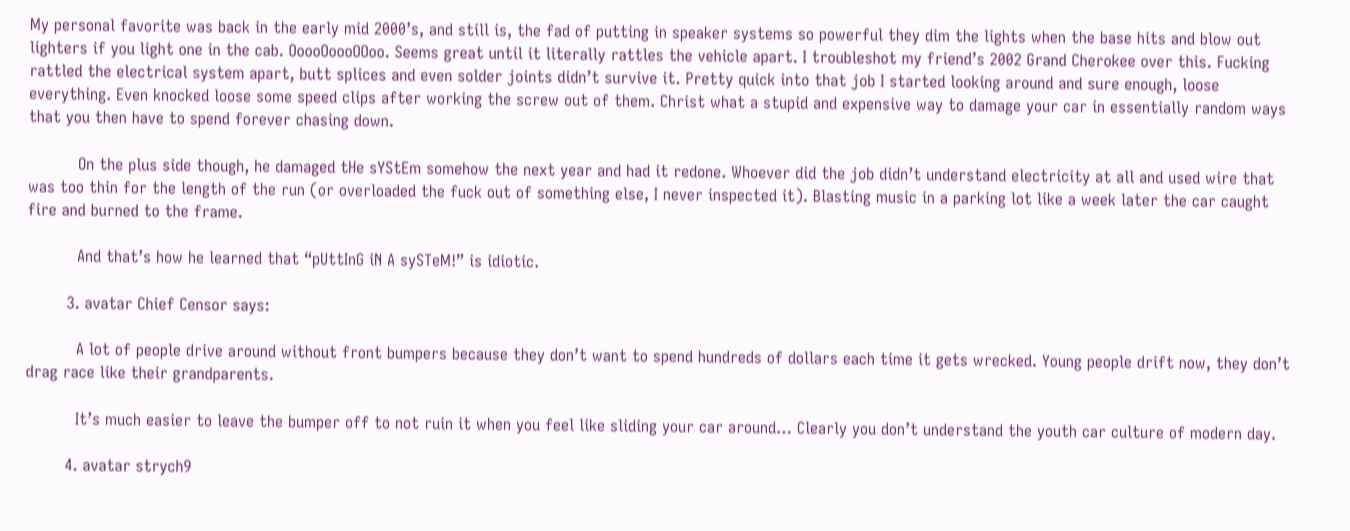My personal favorite was back in the early mid 2000’s, and still is, the fad of putting in speaker systems so powerful they dim the lights when the base hits and blow out lighters if you light one in the cab. OoooOoooOOoo. Seems great until it literally rattles the vehicle apart. I troubleshot my friend’s 2002 Grand Cherokee over this. Fucking rattled the electrical system apart, butt splices and even solder joints didn’t survive it. Pretty quick into that job I started looking around and sure enough, loose everything. Even knocked loose some speed clips after working the screw out of them. Christ what a stupid and expensive way to damage your car in essentially random ways that you then have to spend forever chasing down.

          On the plus side though, he damaged tHe sYStEm somehow the next year and had it redone. Whoever did the job didn’t understand electricity at all and used wire that was too thin for the length of the run (or overloaded the fuck out of something else, I never inspected it). Blasting music in a parking lot like a week later the car caught fire and burned to the frame.

          And that’s how he learned that “pUttInG iN A sySTeM!” is idiotic.

        3. avatar Chief Censor says:

          A lot of people drive around without front bumpers because they don’t want to spend hundreds of dollars each time it gets wrecked. Young people drift now, they don’t drag race like their grandparents.

          It’s much easier to leave the bumper off to not ruin it when you feel like sliding your car around… Clearly you don’t understand the youth car culture of modern day.

        4. avatar strych9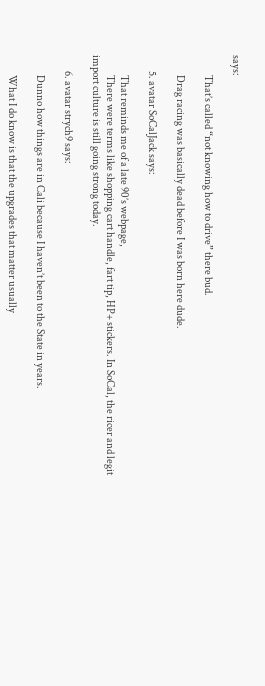says:

          That’s called “not knowing how to drive” there bud.

          Drag racing was basically dead before I was born here dude.

        5. avatar SoCalJack says:

          That reminds me of a late 90’s webpage,
          There were terms like shopping cart handle, fart tip, HP+ stickers. In SoCal, the ricer and legit import culture is still going strong today.

        6. avatar strych9 says:

          Dunno how things are in Cali because I haven’t been to the State in years.

          What I do know is that the upgrades that matter usually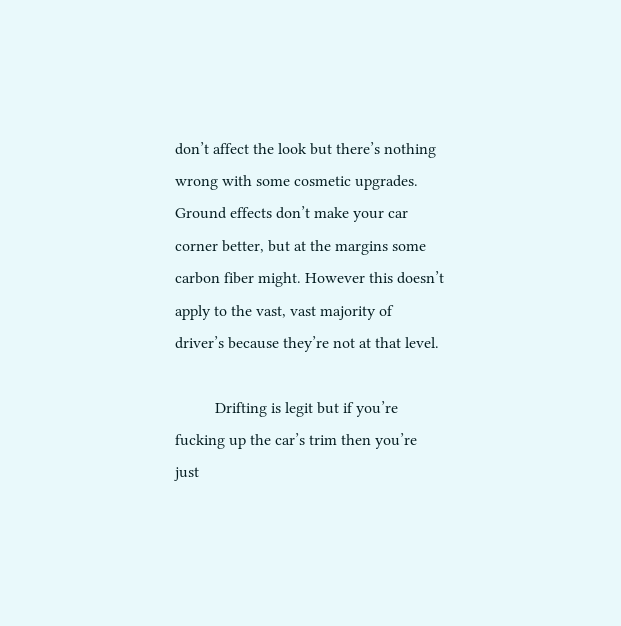don’t affect the look but there’s nothing wrong with some cosmetic upgrades. Ground effects don’t make your car corner better, but at the margins some carbon fiber might. However this doesn’t apply to the vast, vast majority of driver’s because they’re not at that level.

          Drifting is legit but if you’re fucking up the car’s trim then you’re just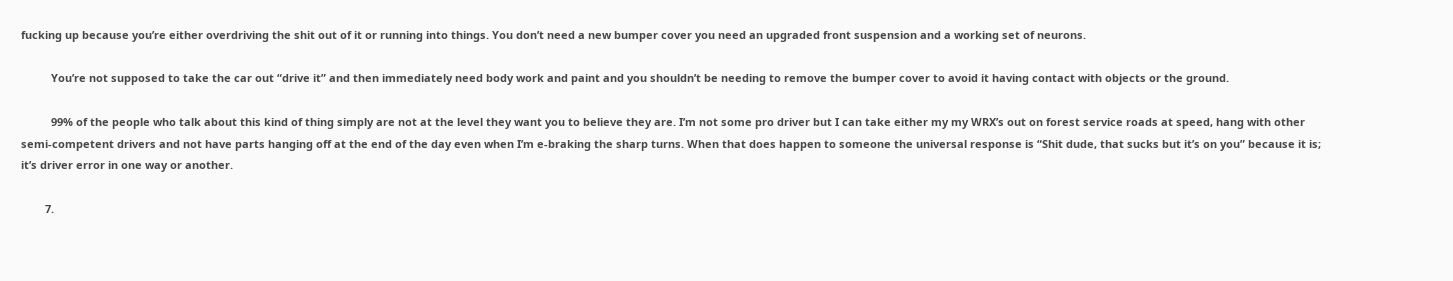fucking up because you’re either overdriving the shit out of it or running into things. You don’t need a new bumper cover you need an upgraded front suspension and a working set of neurons.

          You’re not supposed to take the car out “drive it” and then immediately need body work and paint and you shouldn’t be needing to remove the bumper cover to avoid it having contact with objects or the ground.

          99% of the people who talk about this kind of thing simply are not at the level they want you to believe they are. I’m not some pro driver but I can take either my my WRX’s out on forest service roads at speed, hang with other semi-competent drivers and not have parts hanging off at the end of the day even when I’m e-braking the sharp turns. When that does happen to someone the universal response is “Shit dude, that sucks but it’s on you” because it is; it’s driver error in one way or another.

        7.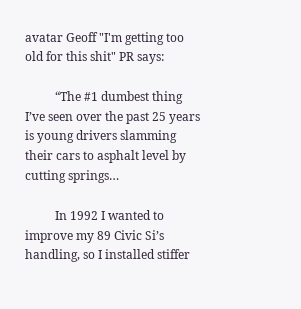avatar Geoff "I'm getting too old for this shit" PR says:

          “The #1 dumbest thing I’ve seen over the past 25 years is young drivers slamming their cars to asphalt level by cutting springs…

          In 1992 I wanted to improve my 89 Civic Si’s handling, so I installed stiffer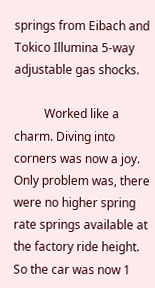springs from Eibach and Tokico Illumina 5-way adjustable gas shocks.

          Worked like a charm. Diving into corners was now a joy. Only problem was, there were no higher spring rate springs available at the factory ride height. So the car was now 1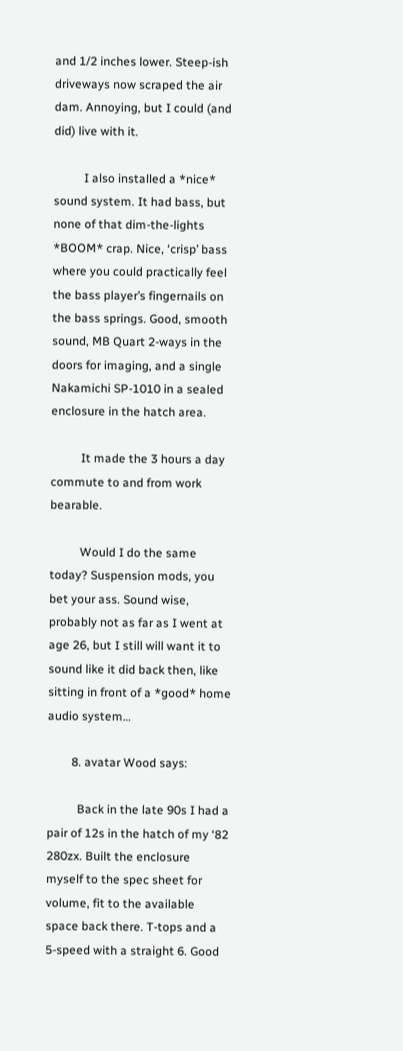and 1/2 inches lower. Steep-ish driveways now scraped the air dam. Annoying, but I could (and did) live with it.

          I also installed a *nice* sound system. It had bass, but none of that dim-the-lights *BOOM* crap. Nice, ‘crisp’ bass where you could practically feel the bass player’s fingernails on the bass springs. Good, smooth sound, MB Quart 2-ways in the doors for imaging, and a single Nakamichi SP-1010 in a sealed enclosure in the hatch area.

          It made the 3 hours a day commute to and from work bearable.

          Would I do the same today? Suspension mods, you bet your ass. Sound wise, probably not as far as I went at age 26, but I still will want it to sound like it did back then, like sitting in front of a *good* home audio system…

        8. avatar Wood says:

          Back in the late 90s I had a pair of 12s in the hatch of my ‘82 280zx. Built the enclosure myself to the spec sheet for volume, fit to the available space back there. T-tops and a 5-speed with a straight 6. Good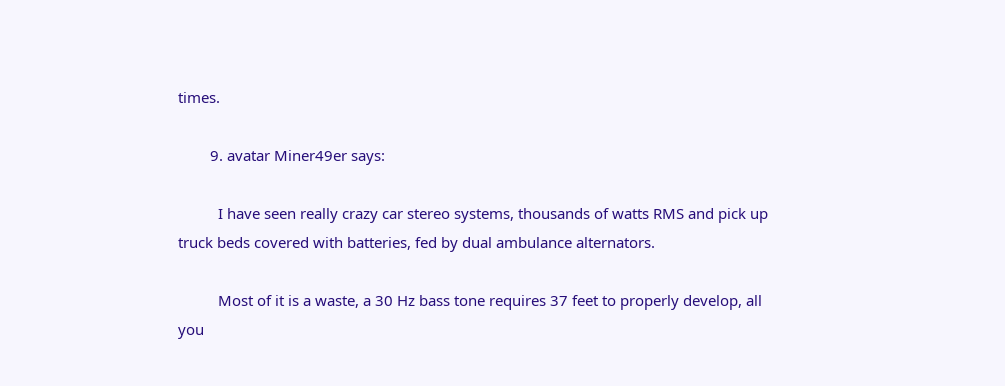times.

        9. avatar Miner49er says:

          I have seen really crazy car stereo systems, thousands of watts RMS and pick up truck beds covered with batteries, fed by dual ambulance alternators.

          Most of it is a waste, a 30 Hz bass tone requires 37 feet to properly develop, all you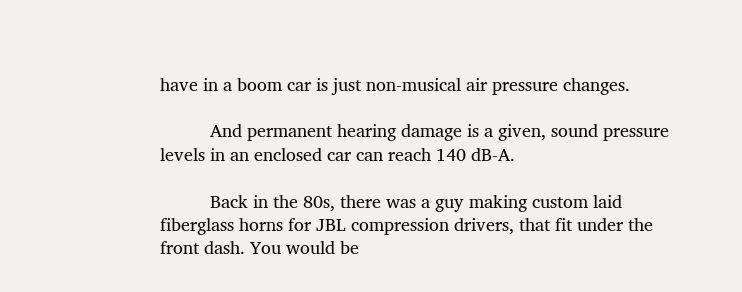have in a boom car is just non-musical air pressure changes.

          And permanent hearing damage is a given, sound pressure levels in an enclosed car can reach 140 dB-A.

          Back in the 80s, there was a guy making custom laid fiberglass horns for JBL compression drivers, that fit under the front dash. You would be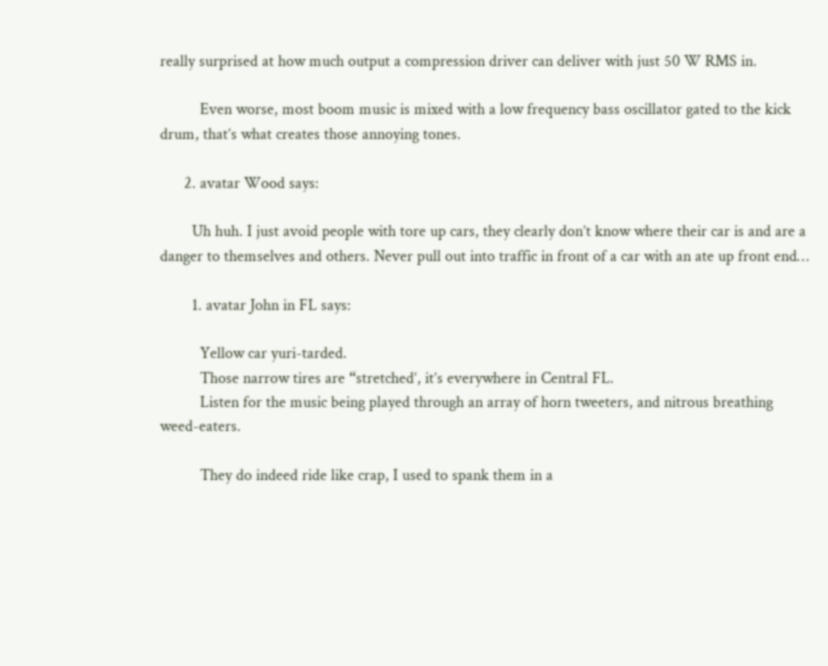really surprised at how much output a compression driver can deliver with just 50 W RMS in.

          Even worse, most boom music is mixed with a low frequency bass oscillator gated to the kick drum, that’s what creates those annoying tones.

      2. avatar Wood says:

        Uh huh. I just avoid people with tore up cars, they clearly don’t know where their car is and are a danger to themselves and others. Never pull out into traffic in front of a car with an ate up front end…

        1. avatar John in FL says:

          Yellow car yuri-tarded.
          Those narrow tires are “stretched’, it’s everywhere in Central FL.
          Listen for the music being played through an array of horn tweeters, and nitrous breathing weed-eaters.

          They do indeed ride like crap, I used to spank them in a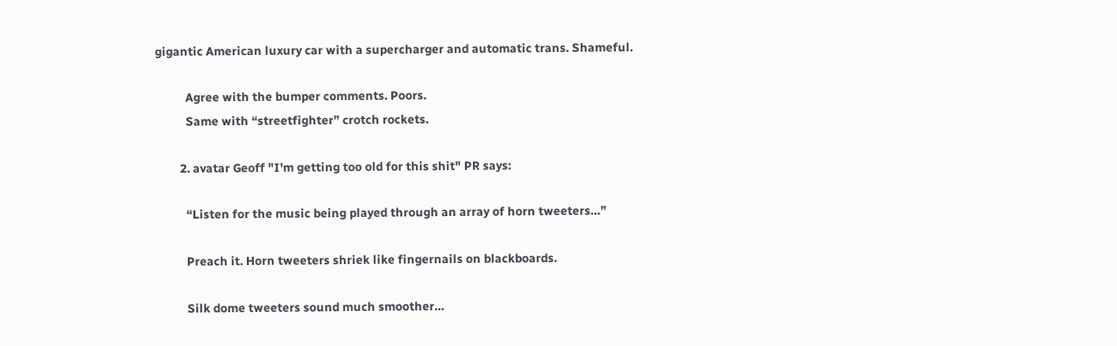gigantic American luxury car with a supercharger and automatic trans. Shameful.

          Agree with the bumper comments. Poors.
          Same with “streetfighter” crotch rockets.

        2. avatar Geoff "I'm getting too old for this shit" PR says:

          “Listen for the music being played through an array of horn tweeters…”

          Preach it. Horn tweeters shriek like fingernails on blackboards.

          Silk dome tweeters sound much smoother…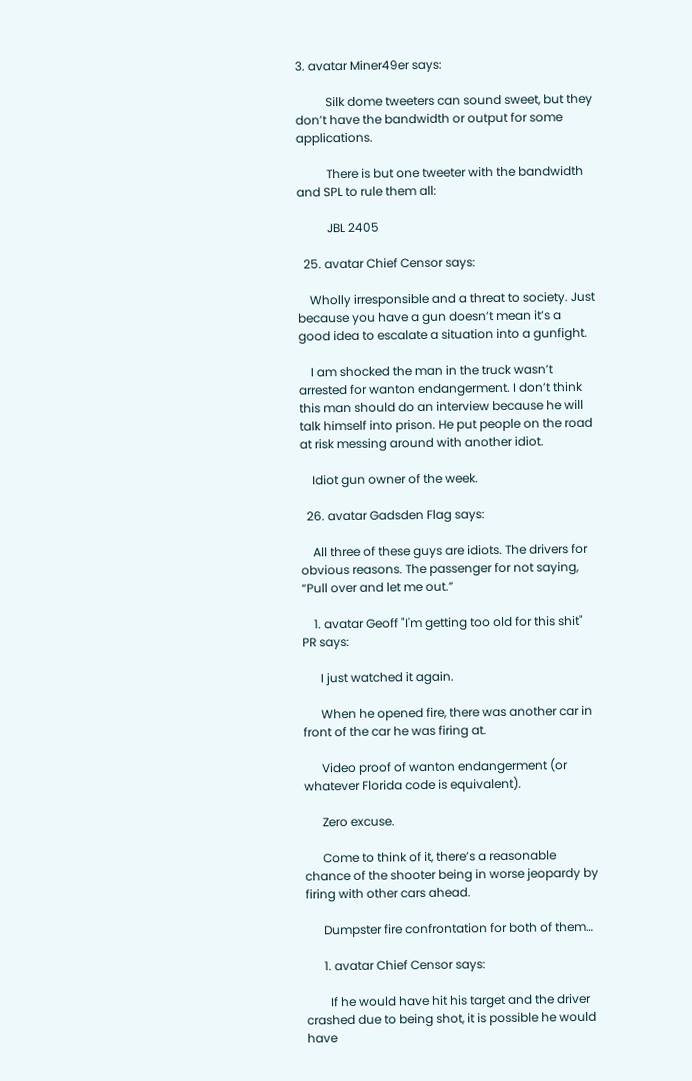3. avatar Miner49er says:

          Silk dome tweeters can sound sweet, but they don’t have the bandwidth or output for some applications.

          There is but one tweeter with the bandwidth and SPL to rule them all:

          JBL 2405

  25. avatar Chief Censor says:

    Wholly irresponsible and a threat to society. Just because you have a gun doesn’t mean it’s a good idea to escalate a situation into a gunfight.

    I am shocked the man in the truck wasn’t arrested for wanton endangerment. I don’t think this man should do an interview because he will talk himself into prison. He put people on the road at risk messing around with another idiot.

    Idiot gun owner of the week.

  26. avatar Gadsden Flag says:

    All three of these guys are idiots. The drivers for obvious reasons. The passenger for not saying, “Pull over and let me out.”

    1. avatar Geoff "I'm getting too old for this shit" PR says:

      I just watched it again.

      When he opened fire, there was another car in front of the car he was firing at.

      Video proof of wanton endangerment (or whatever Florida code is equivalent).

      Zero excuse.

      Come to think of it, there’s a reasonable chance of the shooter being in worse jeopardy by firing with other cars ahead.

      Dumpster fire confrontation for both of them…

      1. avatar Chief Censor says:

        If he would have hit his target and the driver crashed due to being shot, it is possible he would have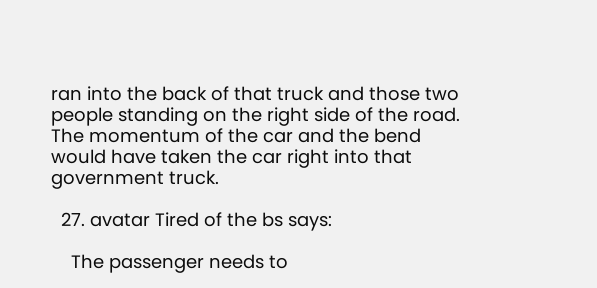ran into the back of that truck and those two people standing on the right side of the road. The momentum of the car and the bend would have taken the car right into that government truck.

  27. avatar Tired of the bs says:

    The passenger needs to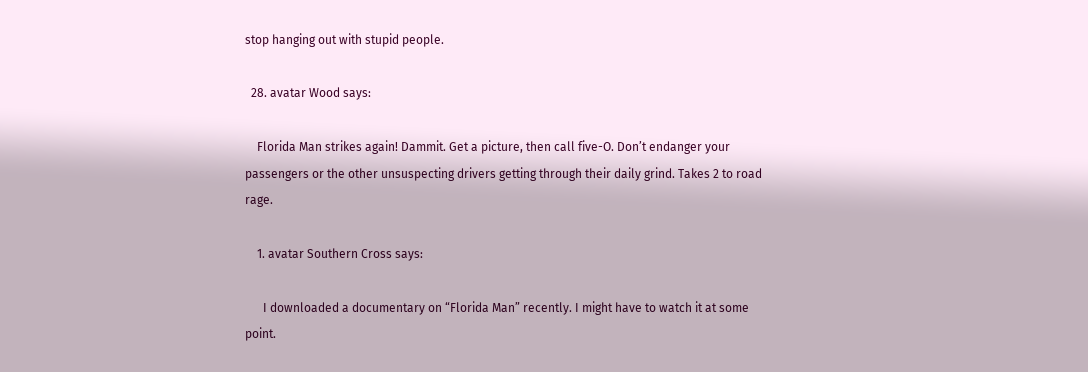stop hanging out with stupid people.

  28. avatar Wood says:

    Florida Man strikes again! Dammit. Get a picture, then call five-O. Don’t endanger your passengers or the other unsuspecting drivers getting through their daily grind. Takes 2 to road rage.

    1. avatar Southern Cross says:

      I downloaded a documentary on “Florida Man” recently. I might have to watch it at some point.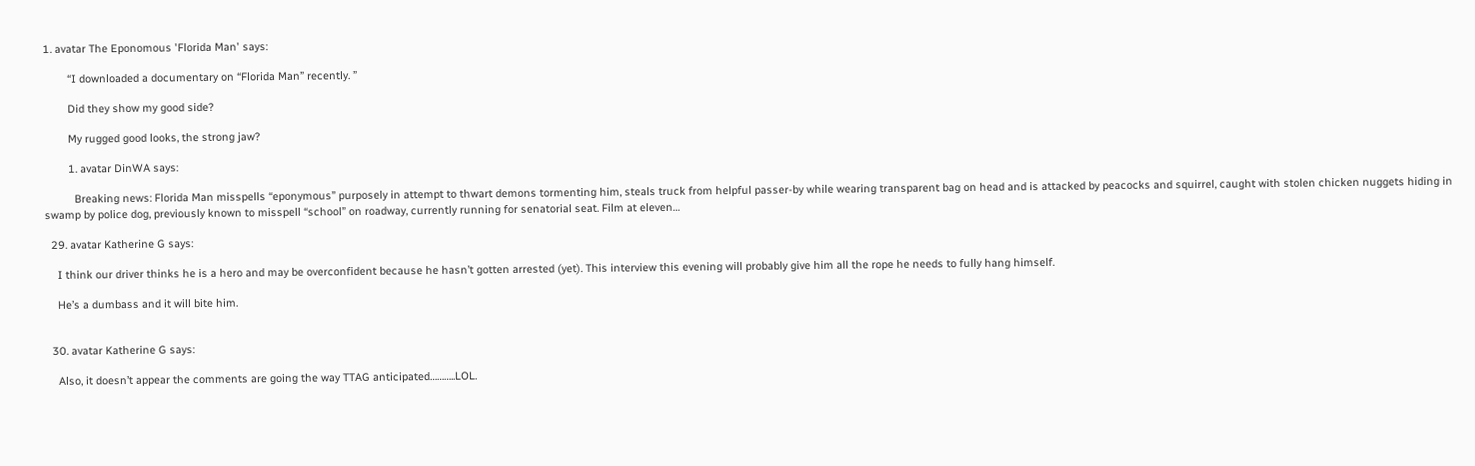1. avatar The Eponomous 'Florida Man' says:

        “I downloaded a documentary on “Florida Man” recently. ”

        Did they show my good side?

        My rugged good looks, the strong jaw?

        1. avatar DinWA says:

          Breaking news: Florida Man misspells “eponymous” purposely in attempt to thwart demons tormenting him, steals truck from helpful passer-by while wearing transparent bag on head and is attacked by peacocks and squirrel, caught with stolen chicken nuggets hiding in swamp by police dog, previously known to misspell “school” on roadway, currently running for senatorial seat. Film at eleven…

  29. avatar Katherine G says:

    I think our driver thinks he is a hero and may be overconfident because he hasn’t gotten arrested (yet). This interview this evening will probably give him all the rope he needs to fully hang himself.

    He’s a dumbass and it will bite him.


  30. avatar Katherine G says:

    Also, it doesn’t appear the comments are going the way TTAG anticipated………..LOL.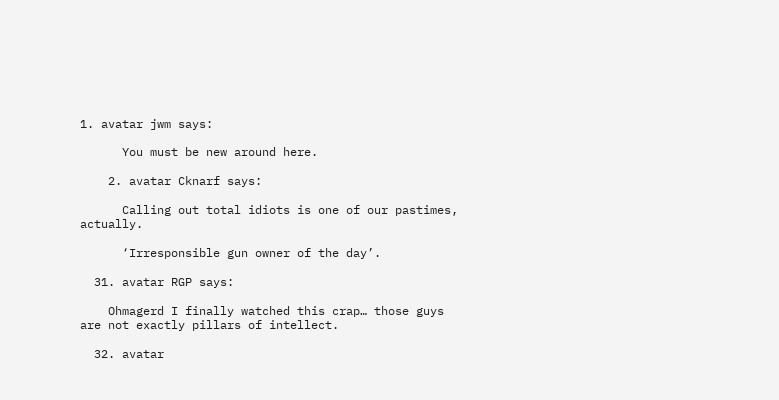1. avatar jwm says:

      You must be new around here.

    2. avatar Cknarf says:

      Calling out total idiots is one of our pastimes, actually.

      ‘Irresponsible gun owner of the day’.

  31. avatar RGP says:

    Ohmagerd I finally watched this crap… those guys are not exactly pillars of intellect.

  32. avatar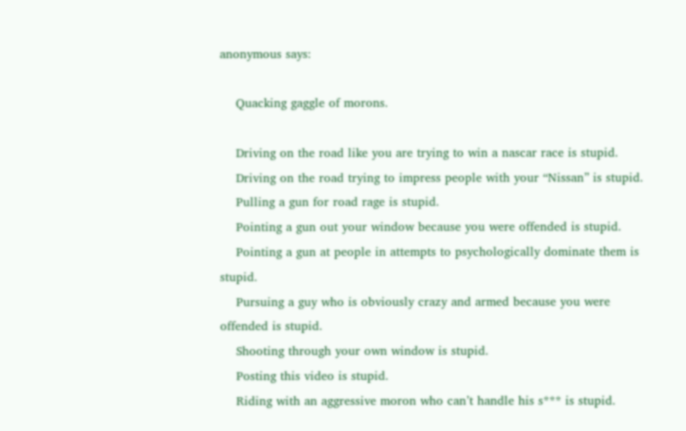anonymous says:

    Quacking gaggle of morons.

    Driving on the road like you are trying to win a nascar race is stupid.
    Driving on the road trying to impress people with your “Nissan” is stupid.
    Pulling a gun for road rage is stupid.
    Pointing a gun out your window because you were offended is stupid.
    Pointing a gun at people in attempts to psychologically dominate them is stupid.
    Pursuing a guy who is obviously crazy and armed because you were offended is stupid.
    Shooting through your own window is stupid.
    Posting this video is stupid.
    Riding with an aggressive moron who can’t handle his s*** is stupid.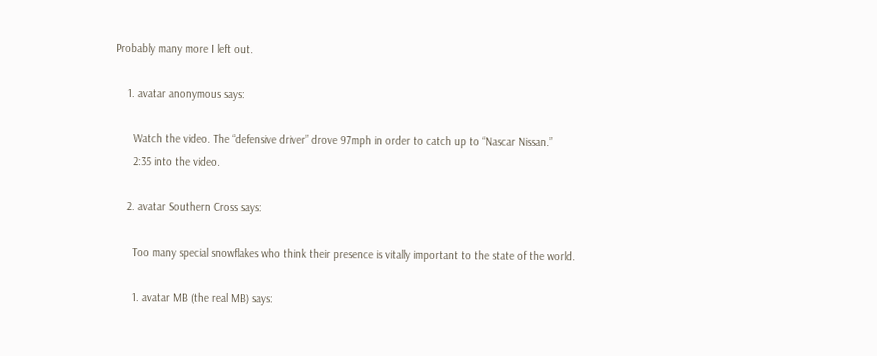Probably many more I left out.

    1. avatar anonymous says:

      Watch the video. The “defensive driver” drove 97mph in order to catch up to “Nascar Nissan.”
      2:35 into the video.

    2. avatar Southern Cross says:

      Too many special snowflakes who think their presence is vitally important to the state of the world.

      1. avatar MB (the real MB) says: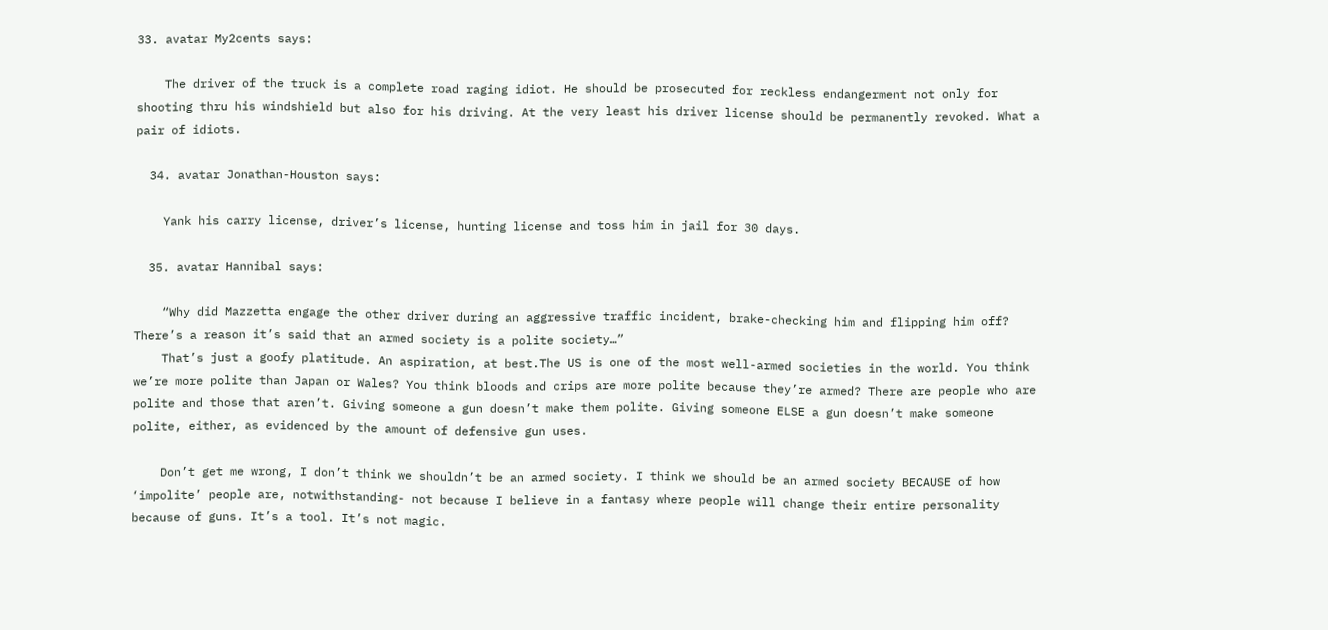33. avatar My2cents says:

    The driver of the truck is a complete road raging idiot. He should be prosecuted for reckless endangerment not only for shooting thru his windshield but also for his driving. At the very least his driver license should be permanently revoked. What a pair of idiots.

  34. avatar Jonathan-Houston says:

    Yank his carry license, driver’s license, hunting license and toss him in jail for 30 days.

  35. avatar Hannibal says:

    “Why did Mazzetta engage the other driver during an aggressive traffic incident, brake-checking him and flipping him off? There’s a reason it’s said that an armed society is a polite society…”
    That’s just a goofy platitude. An aspiration, at best.The US is one of the most well-armed societies in the world. You think we’re more polite than Japan or Wales? You think bloods and crips are more polite because they’re armed? There are people who are polite and those that aren’t. Giving someone a gun doesn’t make them polite. Giving someone ELSE a gun doesn’t make someone polite, either, as evidenced by the amount of defensive gun uses.

    Don’t get me wrong, I don’t think we shouldn’t be an armed society. I think we should be an armed society BECAUSE of how ‘impolite’ people are, notwithstanding- not because I believe in a fantasy where people will change their entire personality because of guns. It’s a tool. It’s not magic.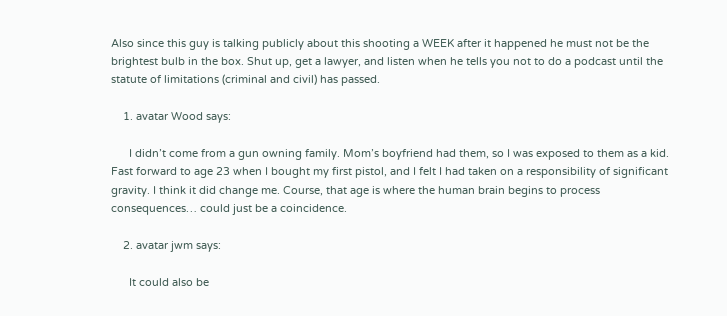Also since this guy is talking publicly about this shooting a WEEK after it happened he must not be the brightest bulb in the box. Shut up, get a lawyer, and listen when he tells you not to do a podcast until the statute of limitations (criminal and civil) has passed.

    1. avatar Wood says:

      I didn’t come from a gun owning family. Mom’s boyfriend had them, so I was exposed to them as a kid. Fast forward to age 23 when I bought my first pistol, and I felt I had taken on a responsibility of significant gravity. I think it did change me. Course, that age is where the human brain begins to process consequences… could just be a coincidence.

    2. avatar jwm says:

      It could also be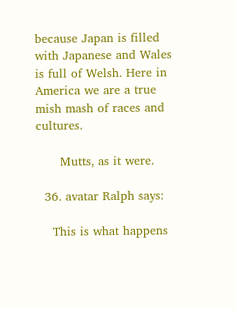because Japan is filled with Japanese and Wales is full of Welsh. Here in America we are a true mish mash of races and cultures.

      Mutts, as it were.

  36. avatar Ralph says:

    This is what happens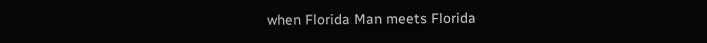when Florida Man meets Florida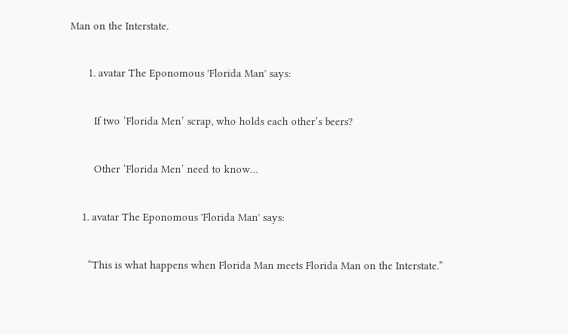Man on the Interstate.

      1. avatar The Eponomous 'Florida Man' says:

        If two ‘Florida Men’ scrap, who holds each other’s beers?

        Other ‘Florida Men’ need to know…

    1. avatar The Eponomous 'Florida Man' says:

      “This is what happens when Florida Man meets Florida Man on the Interstate.”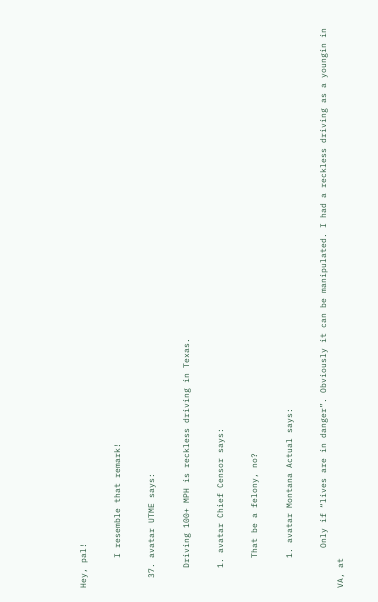Hey, pal!

      I resemble that remark!

  37. avatar UTME says:

    Driving 100+ MPH is reckless driving in Texas.

    1. avatar Chief Censor says:

      That be a felony, no?

      1. avatar Montana Actual says:

        Only if “lives are in danger”. Obviously it can be manipulated. I had a reckless driving as a youngin in VA, at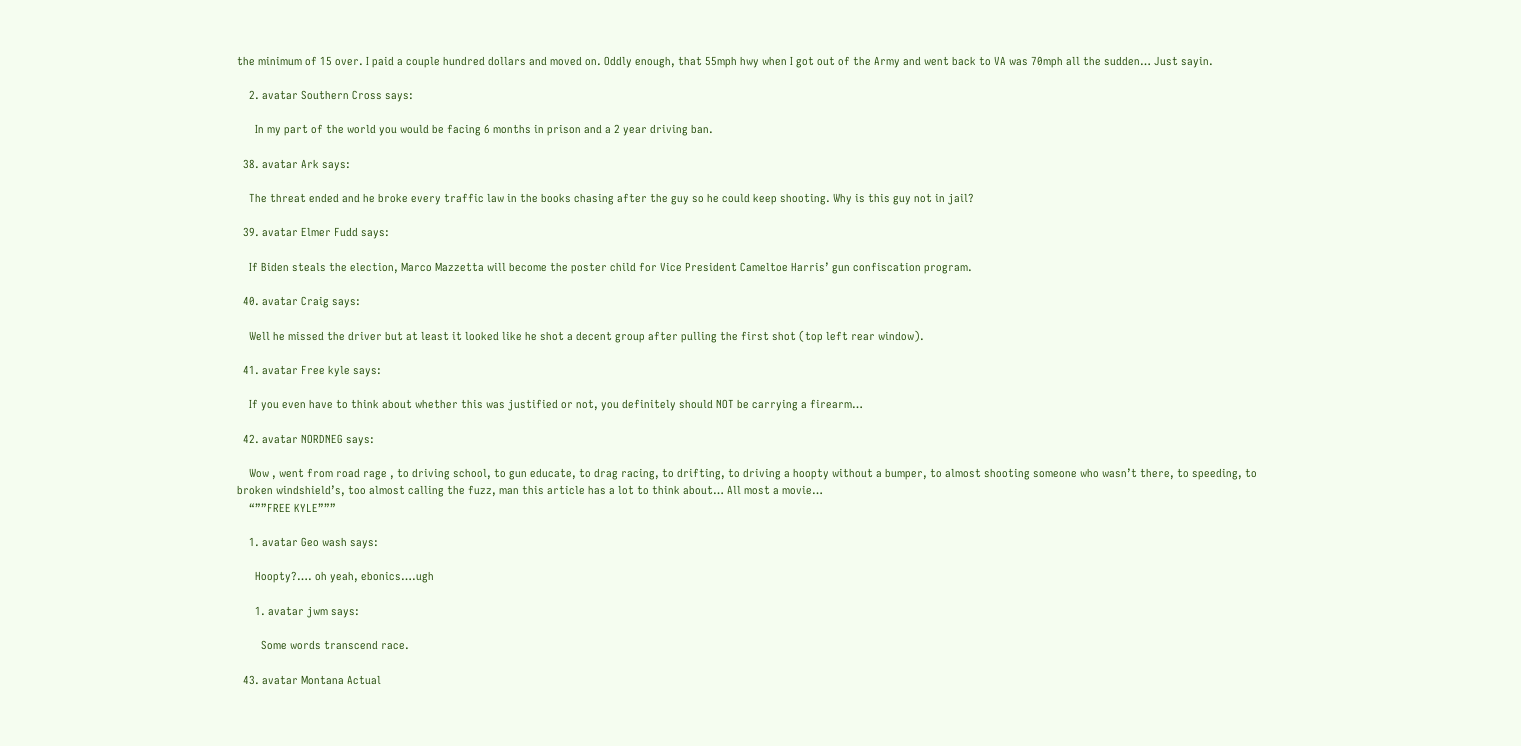the minimum of 15 over. I paid a couple hundred dollars and moved on. Oddly enough, that 55mph hwy when I got out of the Army and went back to VA was 70mph all the sudden… Just sayin.

    2. avatar Southern Cross says:

      In my part of the world you would be facing 6 months in prison and a 2 year driving ban.

  38. avatar Ark says:

    The threat ended and he broke every traffic law in the books chasing after the guy so he could keep shooting. Why is this guy not in jail?

  39. avatar Elmer Fudd says:

    If Biden steals the election, Marco Mazzetta will become the poster child for Vice President Cameltoe Harris’ gun confiscation program.

  40. avatar Craig says:

    Well he missed the driver but at least it looked like he shot a decent group after pulling the first shot (top left rear window).

  41. avatar Free kyle says:

    If you even have to think about whether this was justified or not, you definitely should NOT be carrying a firearm…

  42. avatar NORDNEG says:

    Wow , went from road rage , to driving school, to gun educate, to drag racing, to drifting, to driving a hoopty without a bumper, to almost shooting someone who wasn’t there, to speeding, to broken windshield’s, too almost calling the fuzz, man this article has a lot to think about… All most a movie…
    “””FREE KYLE”””

    1. avatar Geo wash says:

      Hoopty?…. oh yeah, ebonics….ugh

      1. avatar jwm says:

        Some words transcend race.

  43. avatar Montana Actual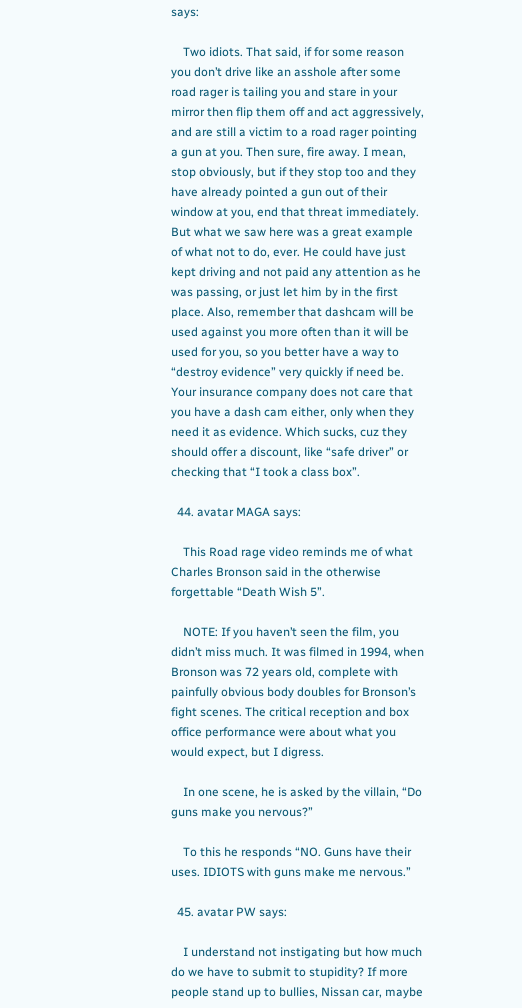says:

    Two idiots. That said, if for some reason you don’t drive like an asshole after some road rager is tailing you and stare in your mirror then flip them off and act aggressively, and are still a victim to a road rager pointing a gun at you. Then sure, fire away. I mean, stop obviously, but if they stop too and they have already pointed a gun out of their window at you, end that threat immediately. But what we saw here was a great example of what not to do, ever. He could have just kept driving and not paid any attention as he was passing, or just let him by in the first place. Also, remember that dashcam will be used against you more often than it will be used for you, so you better have a way to “destroy evidence” very quickly if need be. Your insurance company does not care that you have a dash cam either, only when they need it as evidence. Which sucks, cuz they should offer a discount, like “safe driver” or checking that “I took a class box”.

  44. avatar MAGA says:

    This Road rage video reminds me of what Charles Bronson said in the otherwise forgettable “Death Wish 5”.

    NOTE: If you haven’t seen the film, you didn’t miss much. It was filmed in 1994, when Bronson was 72 years old, complete with painfully obvious body doubles for Bronson’s fight scenes. The critical reception and box office performance were about what you would expect, but I digress.

    In one scene, he is asked by the villain, “Do guns make you nervous?”

    To this he responds “NO. Guns have their uses. IDIOTS with guns make me nervous.”

  45. avatar PW says:

    I understand not instigating but how much do we have to submit to stupidity? If more people stand up to bullies, Nissan car, maybe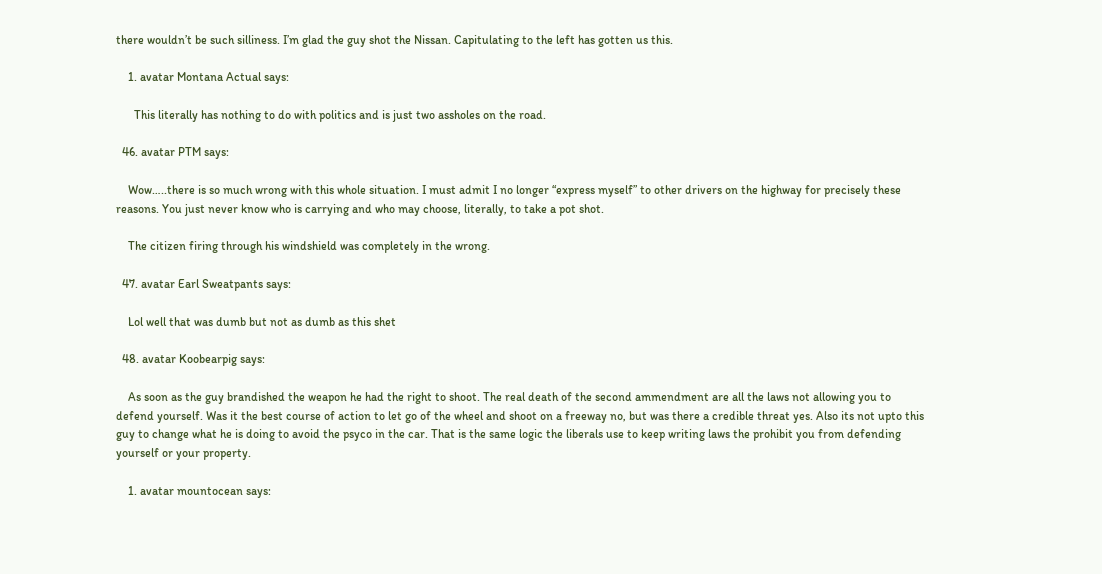there wouldn’t be such silliness. I’m glad the guy shot the Nissan. Capitulating to the left has gotten us this.

    1. avatar Montana Actual says:

      This literally has nothing to do with politics and is just two assholes on the road.

  46. avatar PTM says:

    Wow…..there is so much wrong with this whole situation. I must admit I no longer “express myself” to other drivers on the highway for precisely these reasons. You just never know who is carrying and who may choose, literally, to take a pot shot.

    The citizen firing through his windshield was completely in the wrong.

  47. avatar Earl Sweatpants says:

    Lol well that was dumb but not as dumb as this shet

  48. avatar Koobearpig says:

    As soon as the guy brandished the weapon he had the right to shoot. The real death of the second ammendment are all the laws not allowing you to defend yourself. Was it the best course of action to let go of the wheel and shoot on a freeway no, but was there a credible threat yes. Also its not upto this guy to change what he is doing to avoid the psyco in the car. That is the same logic the liberals use to keep writing laws the prohibit you from defending yourself or your property.

    1. avatar mountocean says: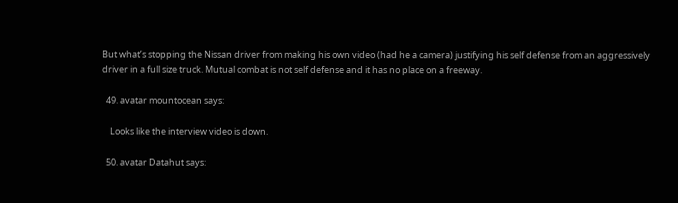But what’s stopping the Nissan driver from making his own video (had he a camera) justifying his self defense from an aggressively driver in a full size truck. Mutual combat is not self defense and it has no place on a freeway.

  49. avatar mountocean says:

    Looks like the interview video is down.

  50. avatar Datahut says: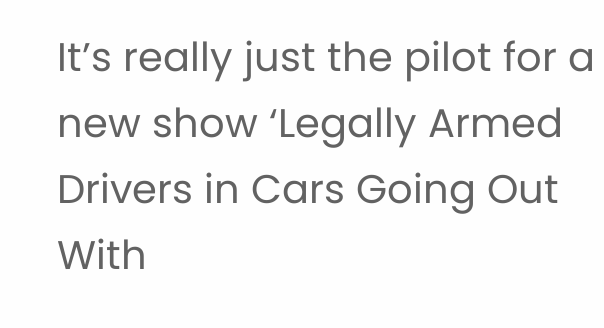It’s really just the pilot for a new show ‘Legally Armed Drivers in Cars Going Out With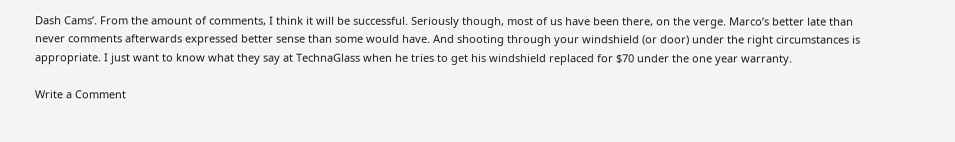Dash Cams’. From the amount of comments, I think it will be successful. Seriously though, most of us have been there, on the verge. Marco’s better late than never comments afterwards expressed better sense than some would have. And shooting through your windshield (or door) under the right circumstances is appropriate. I just want to know what they say at TechnaGlass when he tries to get his windshield replaced for $70 under the one year warranty.

Write a Comment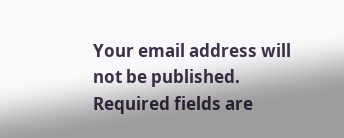Your email address will not be published. Required fields are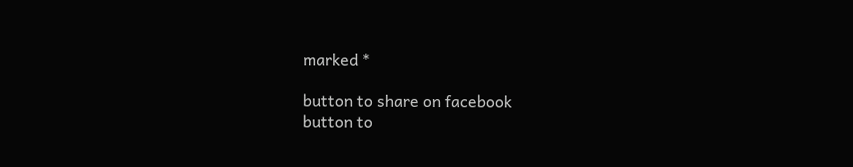marked *

button to share on facebook
button to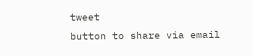tweet
button to share via email